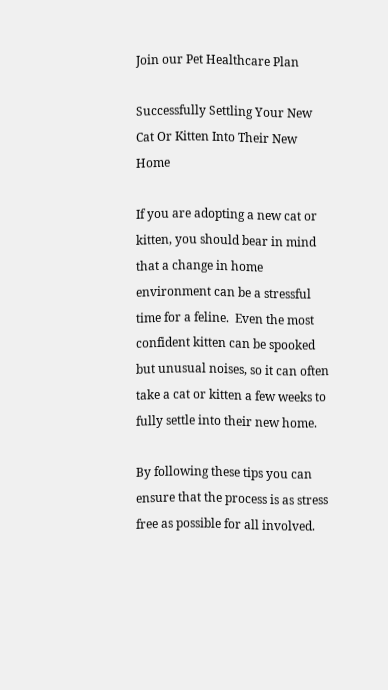Join our Pet Healthcare Plan

Successfully Settling Your New Cat Or Kitten Into Their New Home

If you are adopting a new cat or kitten, you should bear in mind that a change in home environment can be a stressful time for a feline.  Even the most confident kitten can be spooked but unusual noises, so it can often take a cat or kitten a few weeks to fully settle into their new home.

By following these tips you can ensure that the process is as stress free as possible for all involved.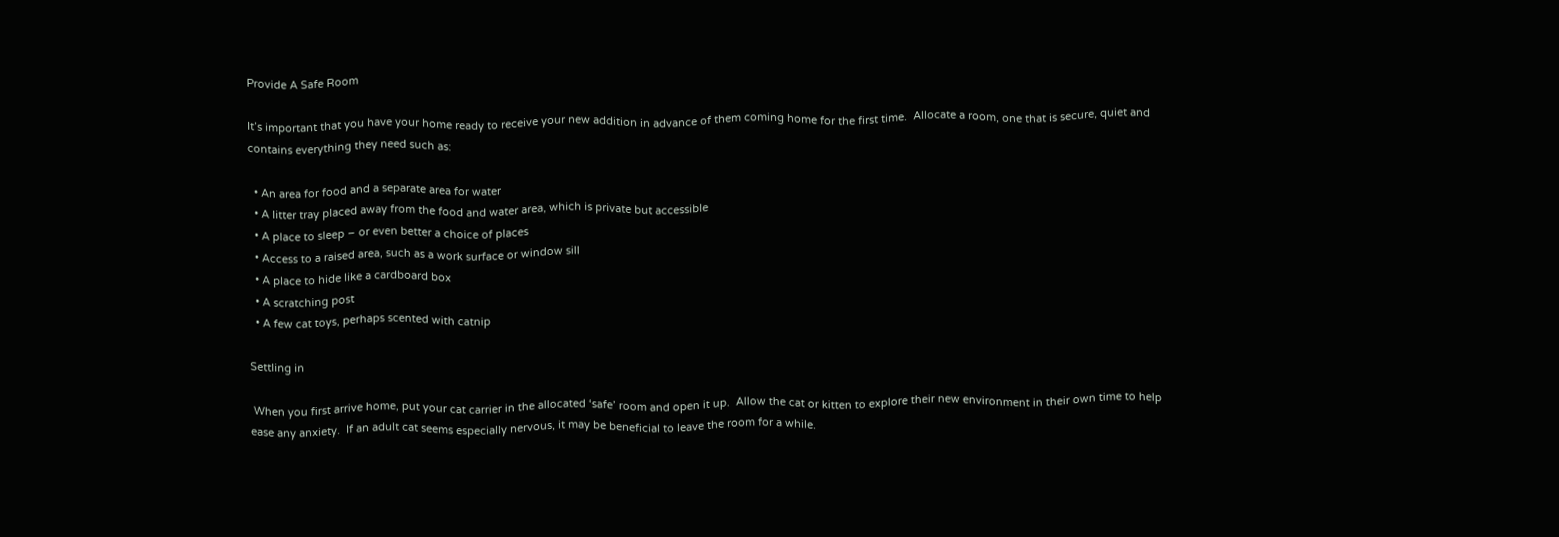Provide A Safe Room

It’s important that you have your home ready to receive your new addition in advance of them coming home for the first time.  Allocate a room, one that is secure, quiet and contains everything they need such as:

  • An area for food and a separate area for water
  • A litter tray placed away from the food and water area, which is private but accessible
  • A place to sleep – or even better a choice of places
  • Access to a raised area, such as a work surface or window sill
  • A place to hide like a cardboard box
  • A scratching post
  • A few cat toys, perhaps scented with catnip

Settling in

 When you first arrive home, put your cat carrier in the allocated ‘safe’ room and open it up.  Allow the cat or kitten to explore their new environment in their own time to help ease any anxiety.  If an adult cat seems especially nervous, it may be beneficial to leave the room for a while.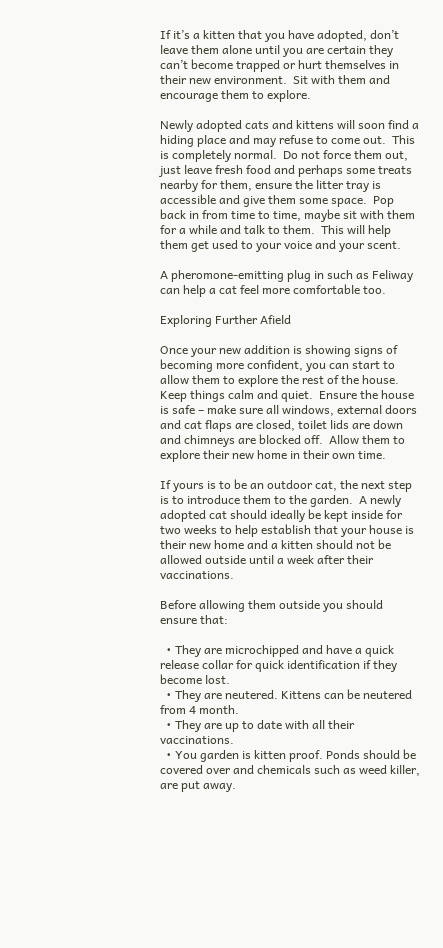If it’s a kitten that you have adopted, don’t leave them alone until you are certain they can’t become trapped or hurt themselves in their new environment.  Sit with them and encourage them to explore.

Newly adopted cats and kittens will soon find a hiding place and may refuse to come out.  This is completely normal.  Do not force them out, just leave fresh food and perhaps some treats nearby for them, ensure the litter tray is accessible and give them some space.  Pop back in from time to time, maybe sit with them for a while and talk to them.  This will help them get used to your voice and your scent.

A pheromone-emitting plug in such as Feliway can help a cat feel more comfortable too.

Exploring Further Afield

Once your new addition is showing signs of becoming more confident, you can start to allow them to explore the rest of the house.  Keep things calm and quiet.  Ensure the house is safe – make sure all windows, external doors and cat flaps are closed, toilet lids are down and chimneys are blocked off.  Allow them to explore their new home in their own time.

If yours is to be an outdoor cat, the next step is to introduce them to the garden.  A newly adopted cat should ideally be kept inside for two weeks to help establish that your house is their new home and a kitten should not be allowed outside until a week after their vaccinations.

Before allowing them outside you should ensure that:

  • They are microchipped and have a quick release collar for quick identification if they become lost.
  • They are neutered. Kittens can be neutered from 4 month.
  • They are up to date with all their vaccinations.
  • You garden is kitten proof. Ponds should be covered over and chemicals such as weed killer, are put away.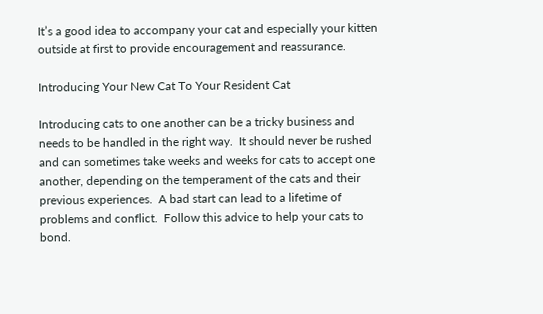It’s a good idea to accompany your cat and especially your kitten outside at first to provide encouragement and reassurance.

Introducing Your New Cat To Your Resident Cat

Introducing cats to one another can be a tricky business and needs to be handled in the right way.  It should never be rushed and can sometimes take weeks and weeks for cats to accept one another, depending on the temperament of the cats and their previous experiences.  A bad start can lead to a lifetime of problems and conflict.  Follow this advice to help your cats to bond.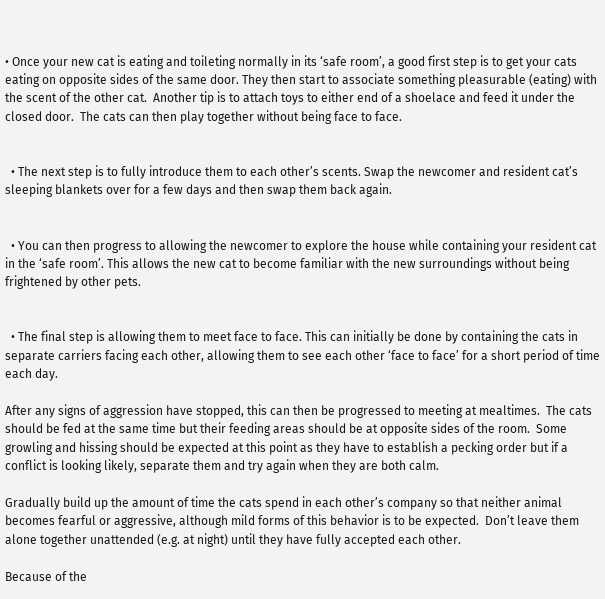• Once your new cat is eating and toileting normally in its ‘safe room’, a good first step is to get your cats eating on opposite sides of the same door. They then start to associate something pleasurable (eating) with the scent of the other cat.  Another tip is to attach toys to either end of a shoelace and feed it under the closed door.  The cats can then play together without being face to face.


  • The next step is to fully introduce them to each other’s scents. Swap the newcomer and resident cat’s sleeping blankets over for a few days and then swap them back again.


  • You can then progress to allowing the newcomer to explore the house while containing your resident cat in the ‘safe room’. This allows the new cat to become familiar with the new surroundings without being frightened by other pets.


  • The final step is allowing them to meet face to face. This can initially be done by containing the cats in separate carriers facing each other, allowing them to see each other ‘face to face’ for a short period of time each day.

After any signs of aggression have stopped, this can then be progressed to meeting at mealtimes.  The cats should be fed at the same time but their feeding areas should be at opposite sides of the room.  Some growling and hissing should be expected at this point as they have to establish a pecking order but if a conflict is looking likely, separate them and try again when they are both calm.

Gradually build up the amount of time the cats spend in each other’s company so that neither animal becomes fearful or aggressive, although mild forms of this behavior is to be expected.  Don’t leave them alone together unattended (e.g. at night) until they have fully accepted each other.

Because of the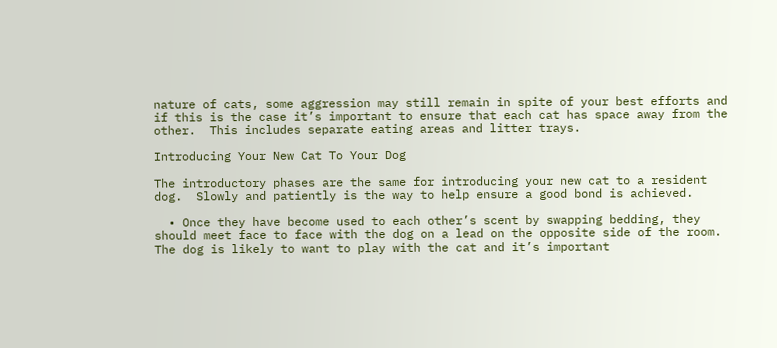nature of cats, some aggression may still remain in spite of your best efforts and if this is the case it’s important to ensure that each cat has space away from the other.  This includes separate eating areas and litter trays.

Introducing Your New Cat To Your Dog

The introductory phases are the same for introducing your new cat to a resident dog.  Slowly and patiently is the way to help ensure a good bond is achieved.

  • Once they have become used to each other’s scent by swapping bedding, they should meet face to face with the dog on a lead on the opposite side of the room. The dog is likely to want to play with the cat and it’s important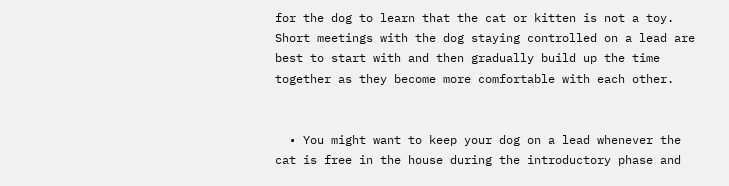for the dog to learn that the cat or kitten is not a toy. Short meetings with the dog staying controlled on a lead are best to start with and then gradually build up the time together as they become more comfortable with each other.


  • You might want to keep your dog on a lead whenever the cat is free in the house during the introductory phase and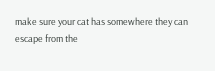make sure your cat has somewhere they can escape from the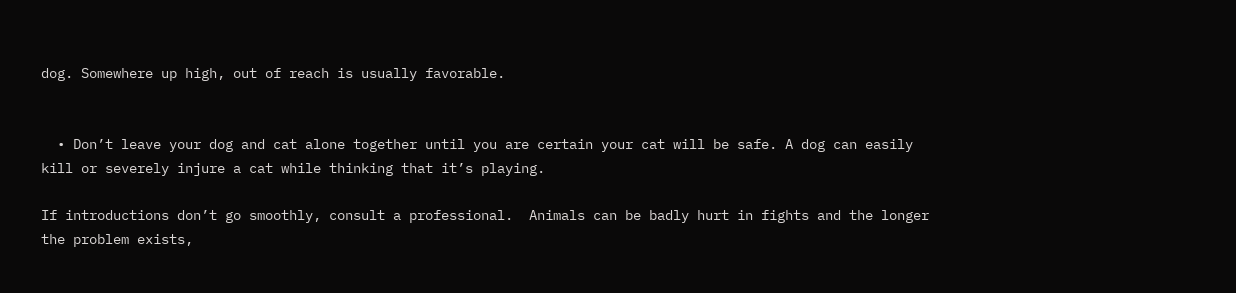dog. Somewhere up high, out of reach is usually favorable.


  • Don’t leave your dog and cat alone together until you are certain your cat will be safe. A dog can easily kill or severely injure a cat while thinking that it’s playing.

If introductions don’t go smoothly, consult a professional.  Animals can be badly hurt in fights and the longer the problem exists,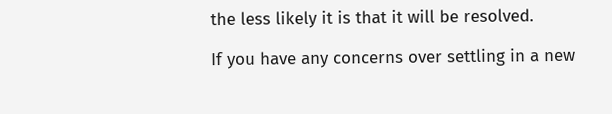the less likely it is that it will be resolved.

If you have any concerns over settling in a new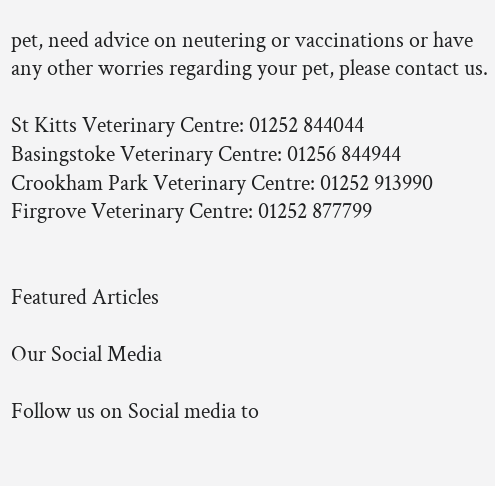pet, need advice on neutering or vaccinations or have any other worries regarding your pet, please contact us.

St Kitts Veterinary Centre: 01252 844044
Basingstoke Veterinary Centre: 01256 844944
Crookham Park Veterinary Centre: 01252 913990
Firgrove Veterinary Centre: 01252 877799


Featured Articles

Our Social Media

Follow us on Social media to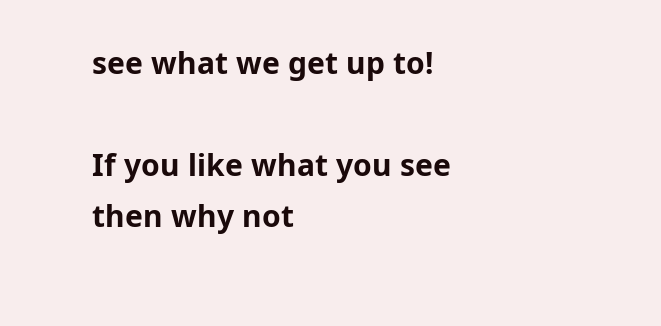see what we get up to!

If you like what you see then why not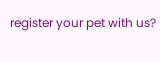register your pet with us?